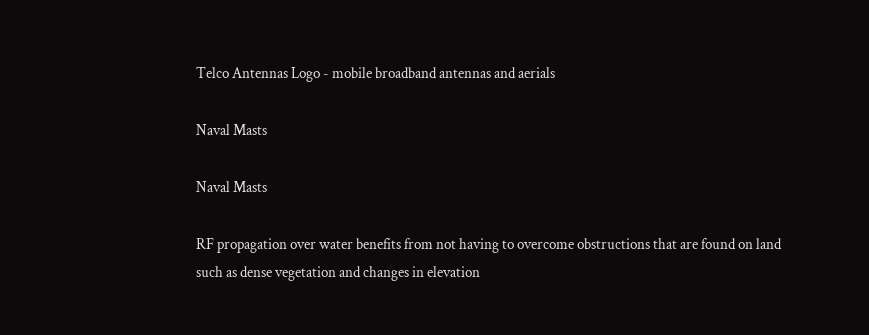Telco Antennas Logo - mobile broadband antennas and aerials

Naval Masts

Naval Masts

RF propagation over water benefits from not having to overcome obstructions that are found on land such as dense vegetation and changes in elevation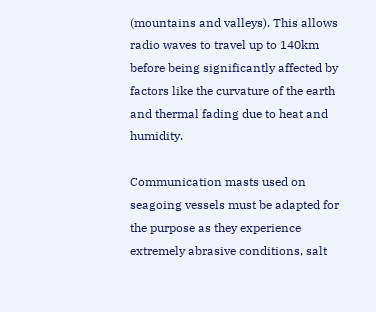(mountains and valleys). This allows radio waves to travel up to 140km before being significantly affected by factors like the curvature of the earth and thermal fading due to heat and humidity.

Communication masts used on seagoing vessels must be adapted for the purpose as they experience extremely abrasive conditions, salt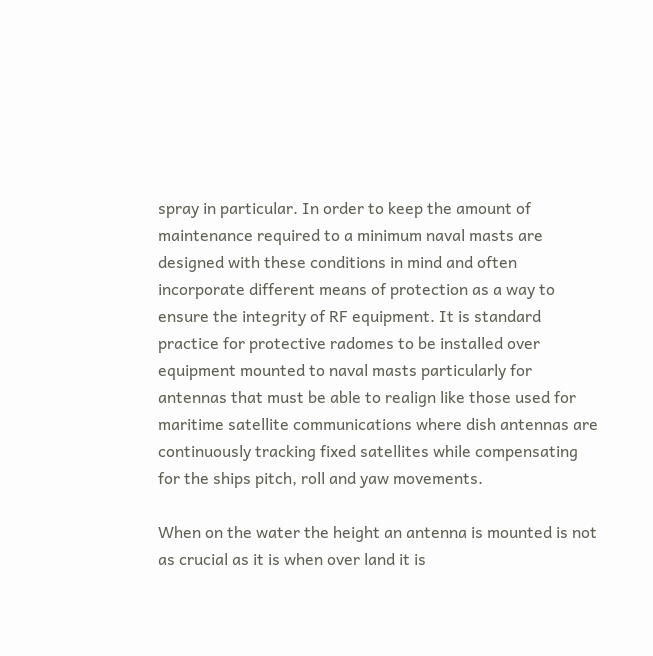spray in particular. In order to keep the amount of maintenance required to a minimum naval masts are designed with these conditions in mind and often incorporate different means of protection as a way to ensure the integrity of RF equipment. It is standard practice for protective radomes to be installed over equipment mounted to naval masts particularly for antennas that must be able to realign like those used for maritime satellite communications where dish antennas are continuously tracking fixed satellites while compensating for the ships pitch, roll and yaw movements.

When on the water the height an antenna is mounted is not as crucial as it is when over land it is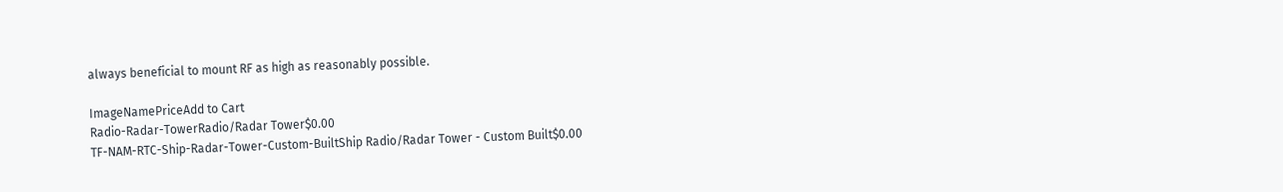always beneficial to mount RF as high as reasonably possible.

ImageNamePriceAdd to Cart
Radio-Radar-TowerRadio/Radar Tower$0.00
TF-NAM-RTC-Ship-Radar-Tower-Custom-BuiltShip Radio/Radar Tower - Custom Built$0.00